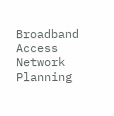Broadband Access Network Planning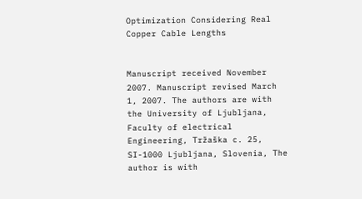Optimization Considering Real Copper Cable Lengths


Manuscript received November 2007. Manuscript revised March 1, 2007. The authors are with the University of Ljubljana, Faculty of electrical Engineering, Tržaška c. 25, SI-1000 Ljubljana, Slovenia, The author is with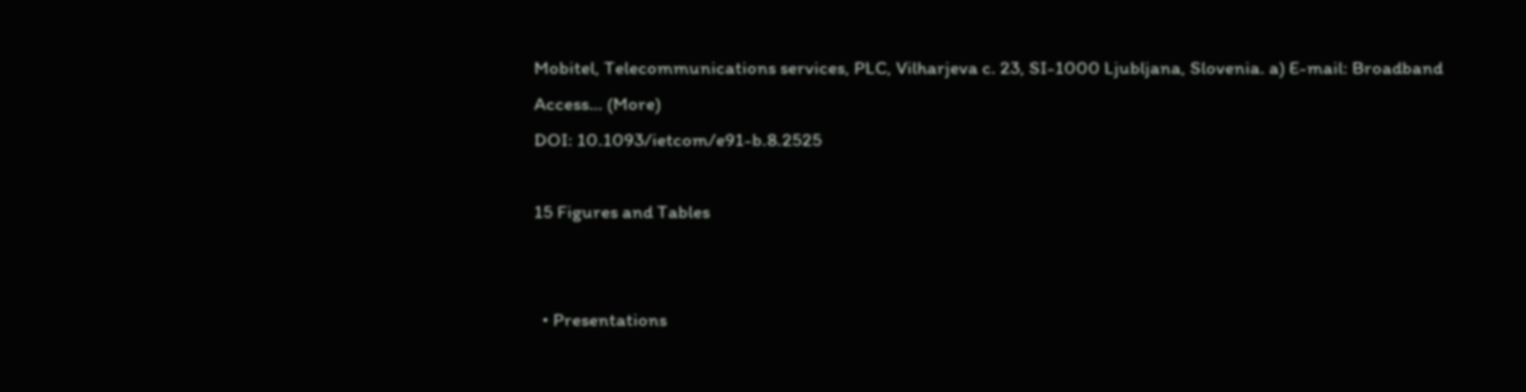Mobitel, Telecommunications services, PLC, Vilharjeva c. 23, SI-1000 Ljubljana, Slovenia. a) E-mail: Broadband Access… (More)
DOI: 10.1093/ietcom/e91-b.8.2525

15 Figures and Tables


  • Presentations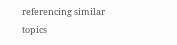referencing similar topics